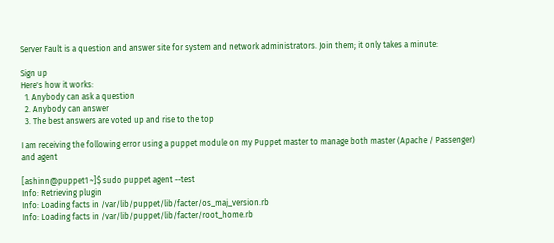Server Fault is a question and answer site for system and network administrators. Join them; it only takes a minute:

Sign up
Here's how it works:
  1. Anybody can ask a question
  2. Anybody can answer
  3. The best answers are voted up and rise to the top

I am receiving the following error using a puppet module on my Puppet master to manage both master (Apache / Passenger) and agent

[ashinn@puppet1 ~]$ sudo puppet agent --test
Info: Retrieving plugin
Info: Loading facts in /var/lib/puppet/lib/facter/os_maj_version.rb
Info: Loading facts in /var/lib/puppet/lib/facter/root_home.rb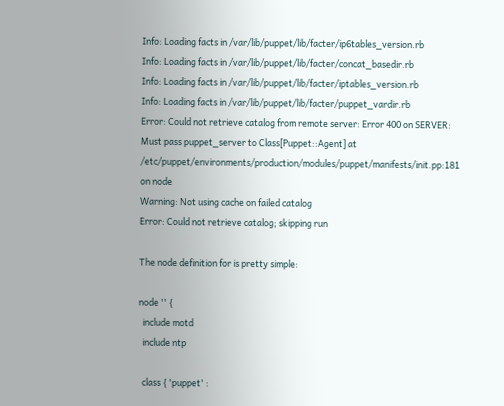Info: Loading facts in /var/lib/puppet/lib/facter/ip6tables_version.rb
Info: Loading facts in /var/lib/puppet/lib/facter/concat_basedir.rb
Info: Loading facts in /var/lib/puppet/lib/facter/iptables_version.rb
Info: Loading facts in /var/lib/puppet/lib/facter/puppet_vardir.rb
Error: Could not retrieve catalog from remote server: Error 400 on SERVER: Must pass puppet_server to Class[Puppet::Agent] at /etc/puppet/environments/production/modules/puppet/manifests/init.pp:181 on node
Warning: Not using cache on failed catalog
Error: Could not retrieve catalog; skipping run

The node definition for is pretty simple:

node '' {
  include motd
  include ntp

  class { 'puppet' :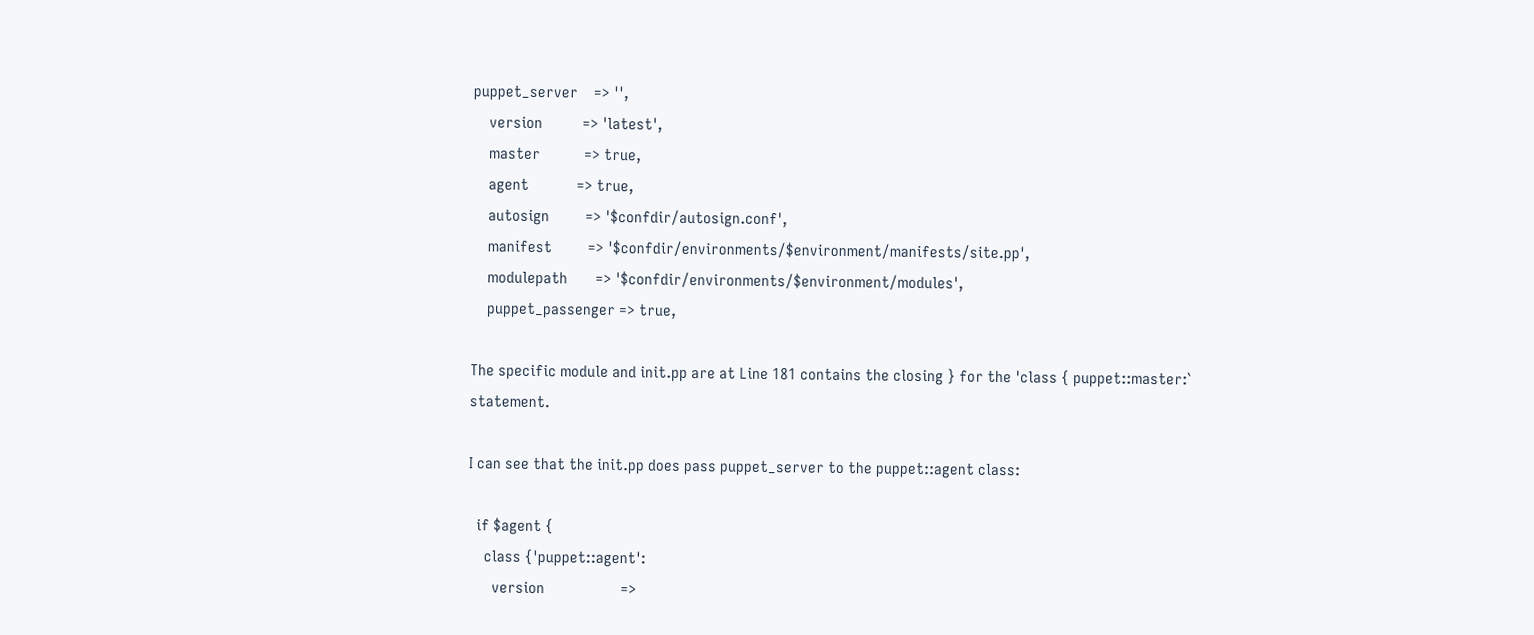puppet_server    => '',
    version          => 'latest',
    master           => true,
    agent            => true,
    autosign         => '$confdir/autosign.conf',
    manifest         => '$confdir/environments/$environment/manifests/site.pp',
    modulepath       => '$confdir/environments/$environment/modules',
    puppet_passenger => true,

The specific module and init.pp are at Line 181 contains the closing } for the 'class { puppet::master:` statement.

I can see that the init.pp does pass puppet_server to the puppet::agent class:

  if $agent {
    class {'puppet::agent':
      version                   =>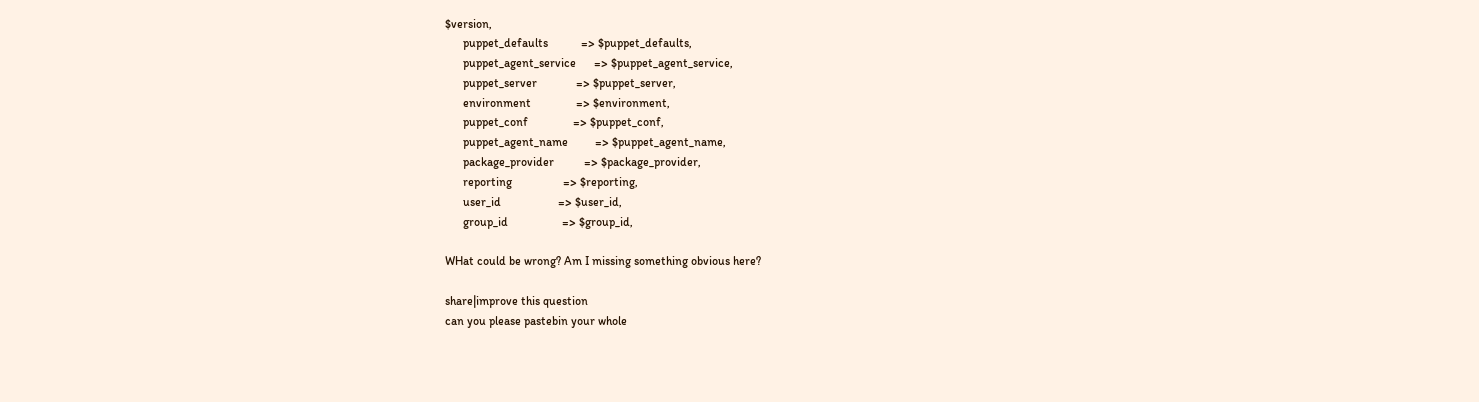$version,
      puppet_defaults           => $puppet_defaults,
      puppet_agent_service      => $puppet_agent_service,
      puppet_server             => $puppet_server,
      environment               => $environment,
      puppet_conf               => $puppet_conf,
      puppet_agent_name         => $puppet_agent_name,
      package_provider          => $package_provider,
      reporting                 => $reporting,
      user_id                   => $user_id,
      group_id                  => $group_id,

WHat could be wrong? Am I missing something obvious here?

share|improve this question
can you please pastebin your whole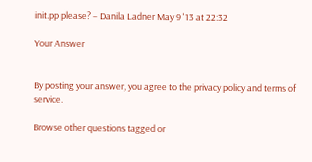init.pp please? – Danila Ladner May 9 '13 at 22:32

Your Answer


By posting your answer, you agree to the privacy policy and terms of service.

Browse other questions tagged or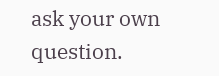ask your own question.